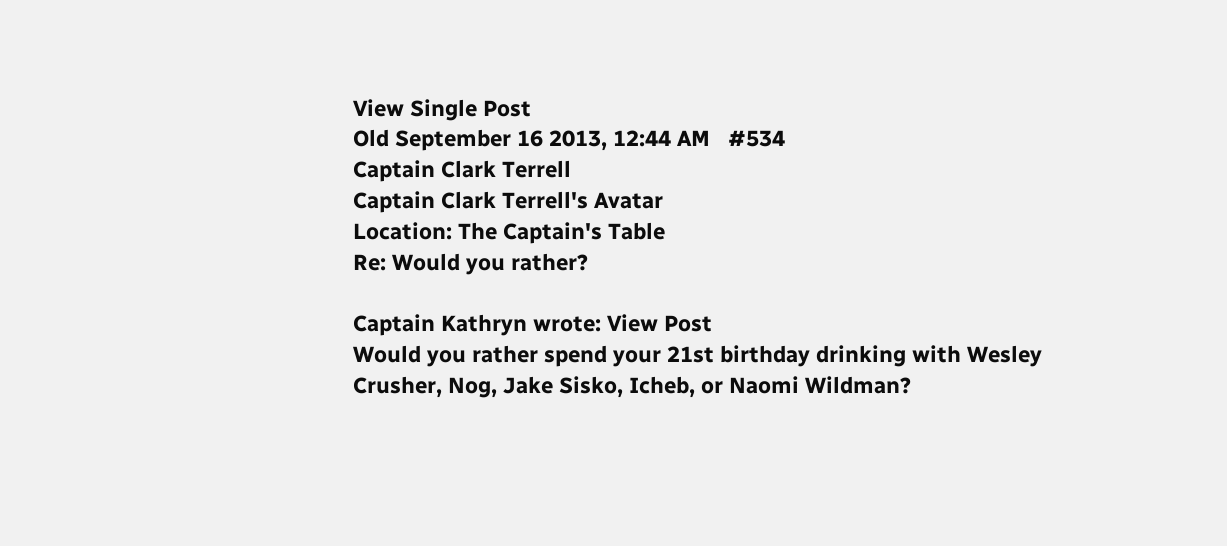View Single Post
Old September 16 2013, 12:44 AM   #534
Captain Clark Terrell
Captain Clark Terrell's Avatar
Location: The Captain's Table
Re: Would you rather?

Captain Kathryn wrote: View Post
Would you rather spend your 21st birthday drinking with Wesley Crusher, Nog, Jake Sisko, Icheb, or Naomi Wildman?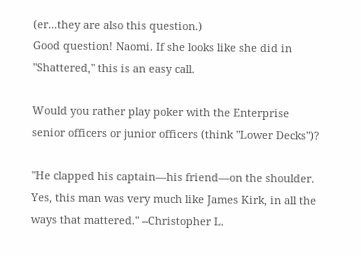(er...they are also this question.)
Good question! Naomi. If she looks like she did in "Shattered," this is an easy call.

Would you rather play poker with the Enterprise senior officers or junior officers (think "Lower Decks")?

"He clapped his captain—his friend—on the shoulder. Yes, this man was very much like James Kirk, in all the ways that mattered." --Christopher L.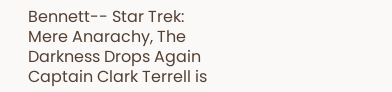Bennett-- Star Trek: Mere Anarachy, The Darkness Drops Again
Captain Clark Terrell is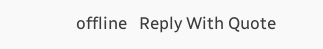offline   Reply With Quote